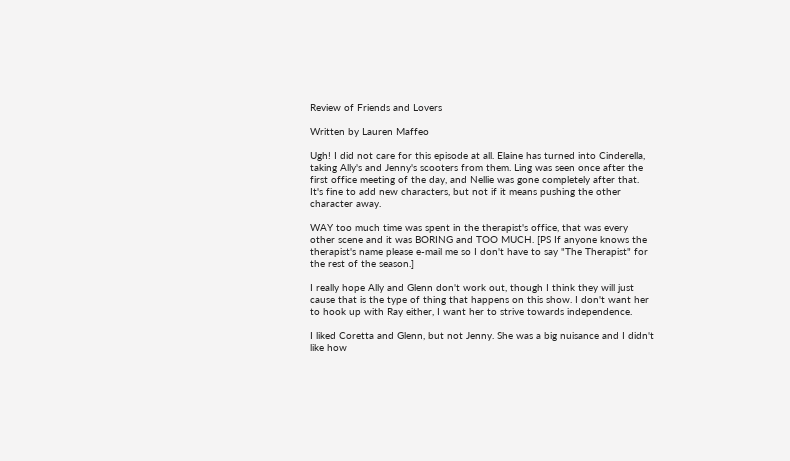Review of Friends and Lovers

Written by Lauren Maffeo

Ugh! I did not care for this episode at all. Elaine has turned into Cinderella, taking Ally's and Jenny's scooters from them. Ling was seen once after the first office meeting of the day, and Nellie was gone completely after that. It's fine to add new characters, but not if it means pushing the other character away.

WAY too much time was spent in the therapist's office, that was every other scene and it was BORING and TOO MUCH. [PS If anyone knows the therapist's name please e-mail me so I don't have to say "The Therapist" for the rest of the season.]

I really hope Ally and Glenn don't work out, though I think they will just cause that is the type of thing that happens on this show. I don't want her to hook up with Ray either, I want her to strive towards independence.

I liked Coretta and Glenn, but not Jenny. She was a big nuisance and I didn't like how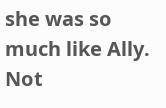she was so much like Ally. Not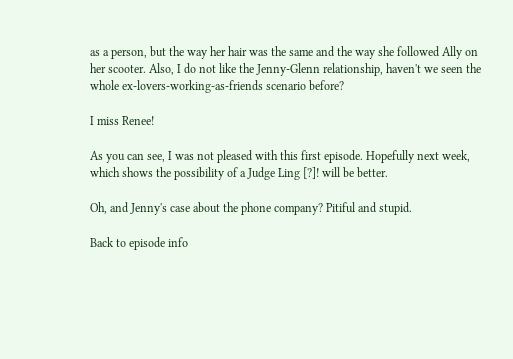as a person, but the way her hair was the same and the way she followed Ally on her scooter. Also, I do not like the Jenny-Glenn relationship, haven't we seen the whole ex-lovers-working-as-friends scenario before?

I miss Renee!

As you can see, I was not pleased with this first episode. Hopefully next week, which shows the possibility of a Judge Ling [?]! will be better.

Oh, and Jenny's case about the phone company? Pitiful and stupid.

Back to episode info